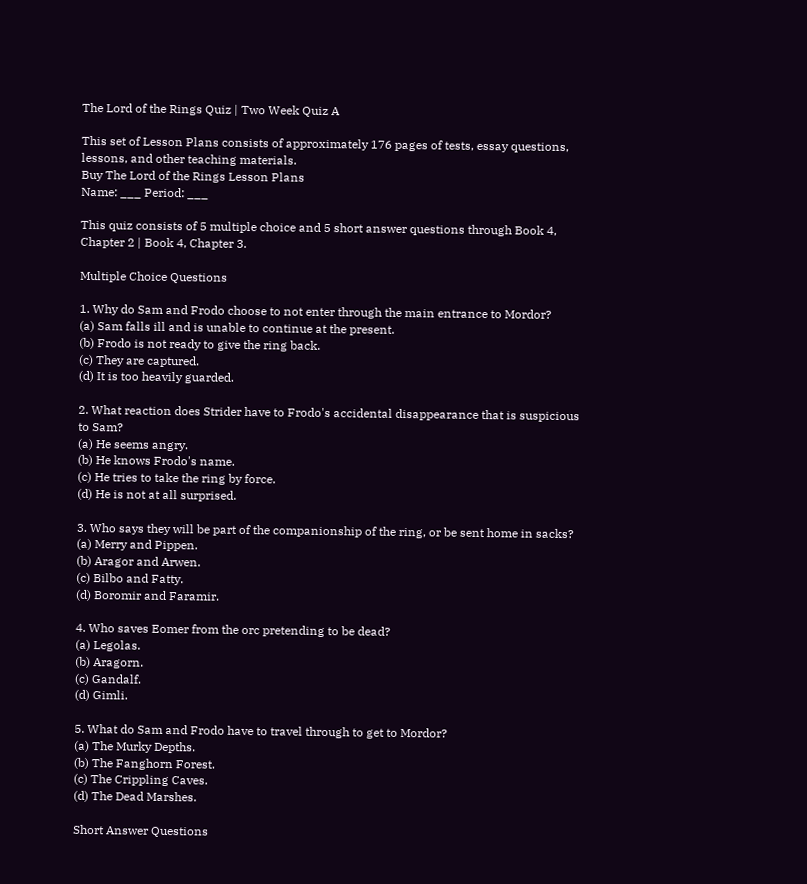The Lord of the Rings Quiz | Two Week Quiz A

This set of Lesson Plans consists of approximately 176 pages of tests, essay questions, lessons, and other teaching materials.
Buy The Lord of the Rings Lesson Plans
Name: ___ Period: ___

This quiz consists of 5 multiple choice and 5 short answer questions through Book 4, Chapter 2 | Book 4, Chapter 3.

Multiple Choice Questions

1. Why do Sam and Frodo choose to not enter through the main entrance to Mordor?
(a) Sam falls ill and is unable to continue at the present.
(b) Frodo is not ready to give the ring back.
(c) They are captured.
(d) It is too heavily guarded.

2. What reaction does Strider have to Frodo's accidental disappearance that is suspicious to Sam?
(a) He seems angry.
(b) He knows Frodo's name.
(c) He tries to take the ring by force.
(d) He is not at all surprised.

3. Who says they will be part of the companionship of the ring, or be sent home in sacks?
(a) Merry and Pippen.
(b) Aragor and Arwen.
(c) Bilbo and Fatty.
(d) Boromir and Faramir.

4. Who saves Eomer from the orc pretending to be dead?
(a) Legolas.
(b) Aragorn.
(c) Gandalf.
(d) Gimli.

5. What do Sam and Frodo have to travel through to get to Mordor?
(a) The Murky Depths.
(b) The Fanghorn Forest.
(c) The Crippling Caves.
(d) The Dead Marshes.

Short Answer Questions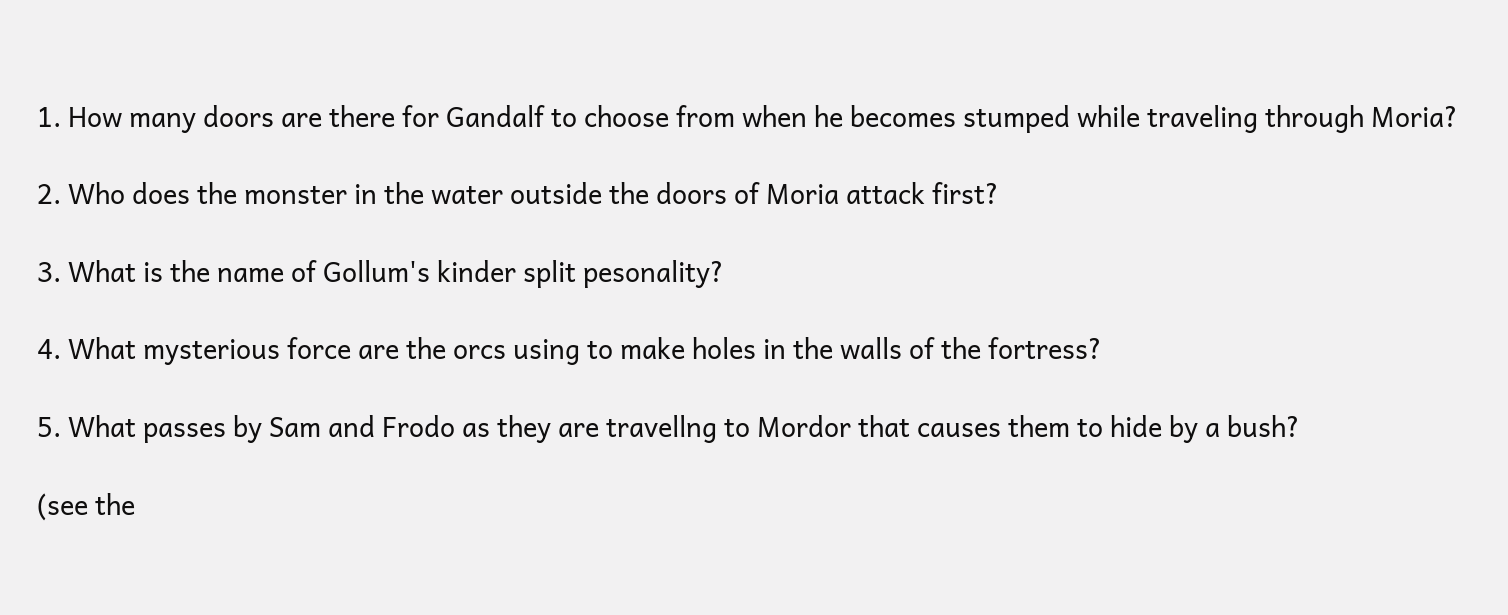1. How many doors are there for Gandalf to choose from when he becomes stumped while traveling through Moria?

2. Who does the monster in the water outside the doors of Moria attack first?

3. What is the name of Gollum's kinder split pesonality?

4. What mysterious force are the orcs using to make holes in the walls of the fortress?

5. What passes by Sam and Frodo as they are travellng to Mordor that causes them to hide by a bush?

(see the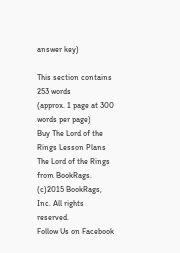answer key)

This section contains 253 words
(approx. 1 page at 300 words per page)
Buy The Lord of the Rings Lesson Plans
The Lord of the Rings from BookRags. (c)2015 BookRags, Inc. All rights reserved.
Follow Us on Facebook